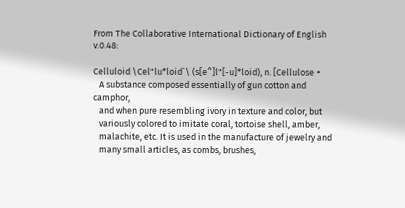From The Collaborative International Dictionary of English v.0.48:

Celluloid \Cel"lu*loid`\ (s[e^]l"[-u]*loid), n. [Cellulose +
   A substance composed essentially of gun cotton and camphor,
   and when pure resembling ivory in texture and color, but
   variously colored to imitate coral, tortoise shell, amber,
   malachite, etc. It is used in the manufacture of jewelry and
   many small articles, as combs, brushes,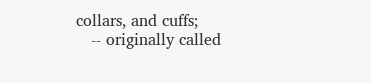collars, and cuffs;
   -- originally called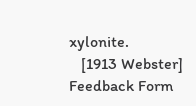xylonite.
   [1913 Webster]
Feedback Form